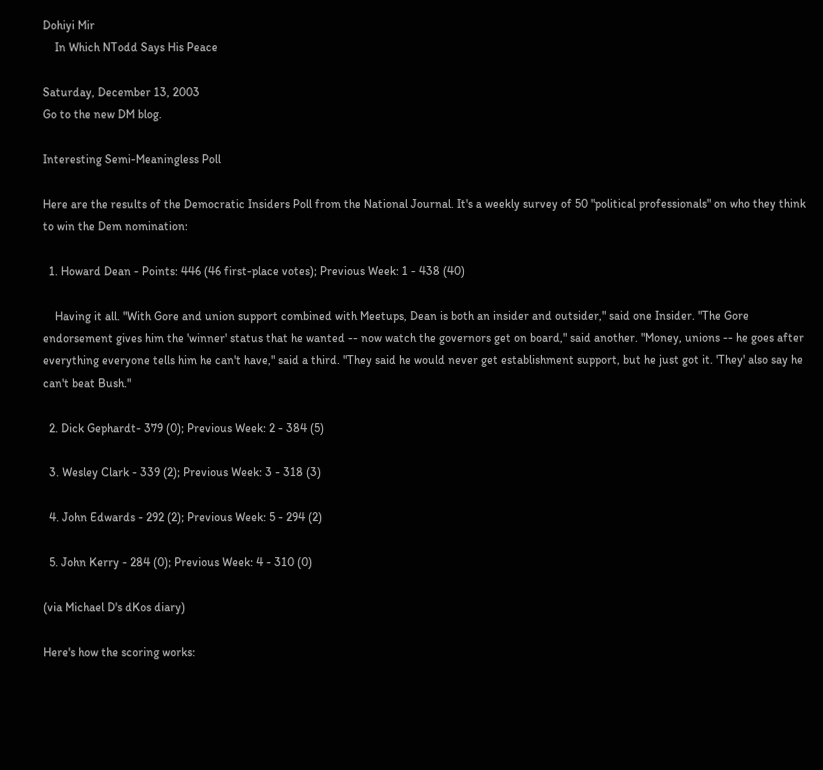Dohiyi Mir
    In Which NTodd Says His Peace

Saturday, December 13, 2003
Go to the new DM blog.

Interesting Semi-Meaningless Poll

Here are the results of the Democratic Insiders Poll from the National Journal. It's a weekly survey of 50 "political professionals" on who they think to win the Dem nomination:

  1. Howard Dean - Points: 446 (46 first-place votes); Previous Week: 1 - 438 (40)

    Having it all. "With Gore and union support combined with Meetups, Dean is both an insider and outsider," said one Insider. "The Gore endorsement gives him the 'winner' status that he wanted -- now watch the governors get on board," said another. "Money, unions -- he goes after everything everyone tells him he can't have," said a third. "They said he would never get establishment support, but he just got it. 'They' also say he can't beat Bush."

  2. Dick Gephardt- 379 (0); Previous Week: 2 - 384 (5)

  3. Wesley Clark - 339 (2); Previous Week: 3 - 318 (3)

  4. John Edwards - 292 (2); Previous Week: 5 - 294 (2)

  5. John Kerry - 284 (0); Previous Week: 4 - 310 (0)

(via Michael D's dKos diary)

Here's how the scoring works: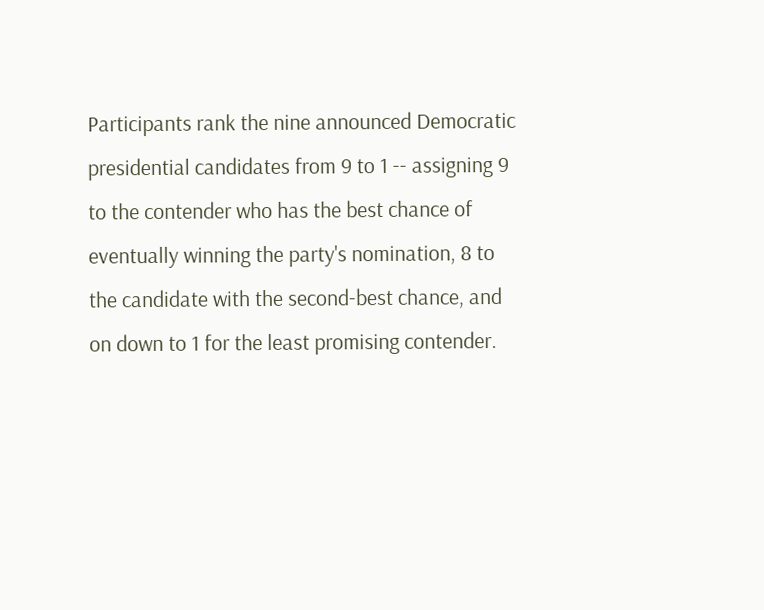Participants rank the nine announced Democratic presidential candidates from 9 to 1 -- assigning 9 to the contender who has the best chance of eventually winning the party's nomination, 8 to the candidate with the second-best chance, and on down to 1 for the least promising contender.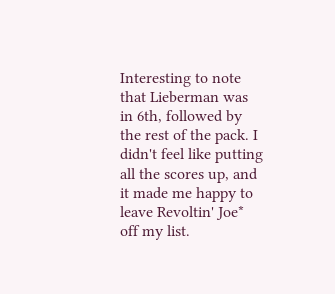Interesting to note that Lieberman was in 6th, followed by the rest of the pack. I didn't feel like putting all the scores up, and it made me happy to leave Revoltin' Joe* off my list.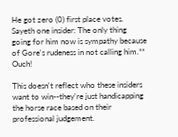He got zero (0) first place votes. Sayeth one insider: The only thing going for him now is sympathy because of Gore's rudeness in not calling him.** Ouch!

This doesn't reflect who these insiders want to win--they're just handicapping the horse race based on their professional judgement.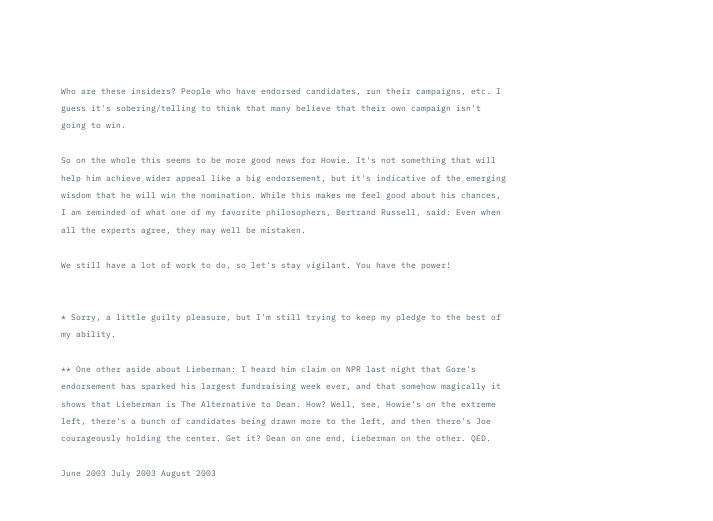Who are these insiders? People who have endorsed candidates, run their campaigns, etc. I guess it's sobering/telling to think that many believe that their own campaign isn't going to win.

So on the whole this seems to be more good news for Howie. It's not something that will help him achieve wider appeal like a big endorsement, but it's indicative of the emerging wisdom that he will win the nomination. While this makes me feel good about his chances, I am reminded of what one of my favorite philosophers, Bertrand Russell, said: Even when all the experts agree, they may well be mistaken.

We still have a lot of work to do, so let's stay vigilant. You have the power!


* Sorry, a little guilty pleasure, but I'm still trying to keep my pledge to the best of my ability.

** One other aside about Lieberman: I heard him claim on NPR last night that Gore's endorsement has sparked his largest fundraising week ever, and that somehow magically it shows that Lieberman is The Alternative to Dean. How? Well, see, Howie's on the extreme left, there's a bunch of candidates being drawn more to the left, and then there's Joe courageously holding the center. Get it? Dean on one end, Lieberman on the other. QED.

June 2003 July 2003 August 2003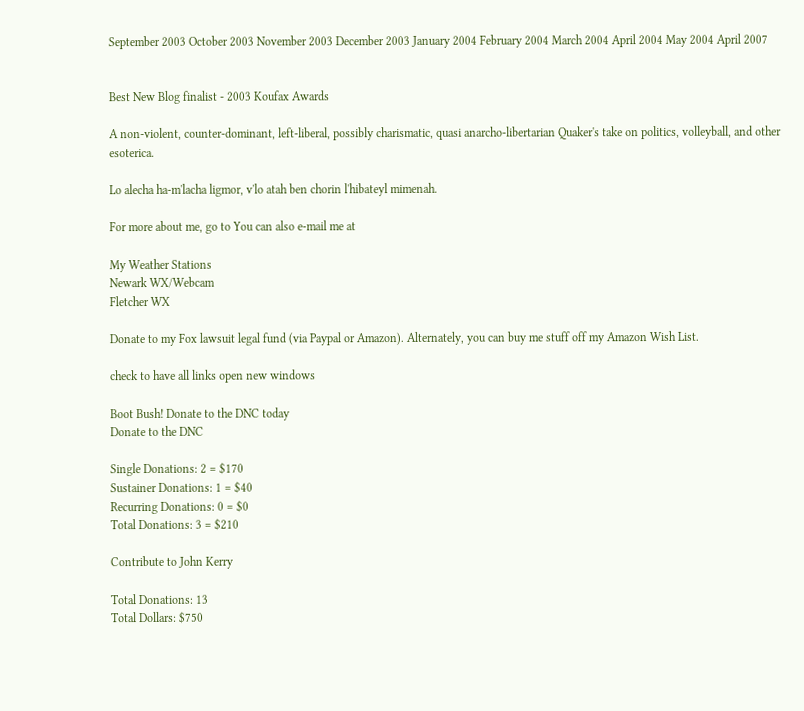September 2003 October 2003 November 2003 December 2003 January 2004 February 2004 March 2004 April 2004 May 2004 April 2007


Best New Blog finalist - 2003 Koufax Awards

A non-violent, counter-dominant, left-liberal, possibly charismatic, quasi anarcho-libertarian Quaker's take on politics, volleyball, and other esoterica.

Lo alecha ha-m'lacha ligmor, v'lo atah ben chorin l'hibateyl mimenah.

For more about me, go to You can also e-mail me at

My Weather Stations
Newark WX/Webcam
Fletcher WX

Donate to my Fox lawsuit legal fund (via Paypal or Amazon). Alternately, you can buy me stuff off my Amazon Wish List.

check to have all links open new windows

Boot Bush! Donate to the DNC today
Donate to the DNC

Single Donations: 2 = $170
Sustainer Donations: 1 = $40
Recurring Donations: 0 = $0
Total Donations: 3 = $210

Contribute to John Kerry

Total Donations: 13
Total Dollars: $750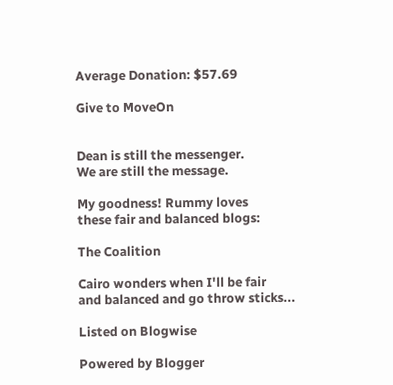Average Donation: $57.69

Give to MoveOn


Dean is still the messenger.
We are still the message.

My goodness! Rummy loves
these fair and balanced blogs:

The Coalition

Cairo wonders when I'll be fair
and balanced and go throw sticks...

Listed on Blogwise

Powered by Blogger